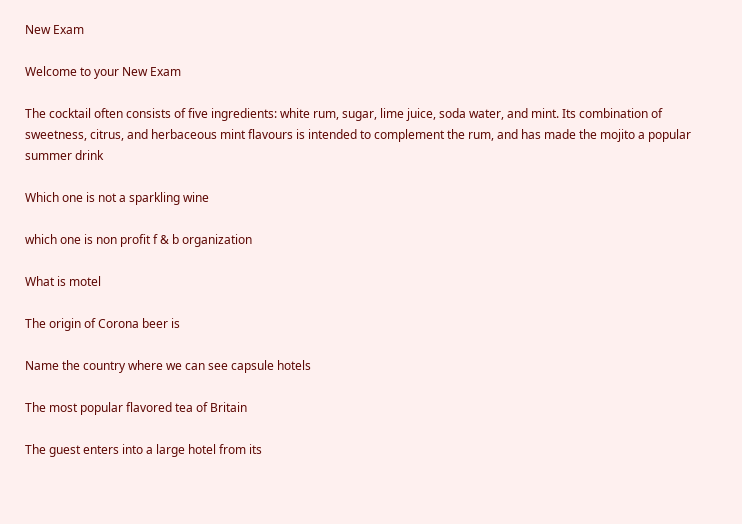New Exam

Welcome to your New Exam

The cocktail often consists of five ingredients: white rum, sugar, lime juice, soda water, and mint. Its combination of sweetness, citrus, and herbaceous mint flavours is intended to complement the rum, and has made the mojito a popular summer drink

Which one is not a sparkling wine

which one is non profit f & b organization

What is motel

The origin of Corona beer is

Name the country where we can see capsule hotels

The most popular flavored tea of Britain

The guest enters into a large hotel from its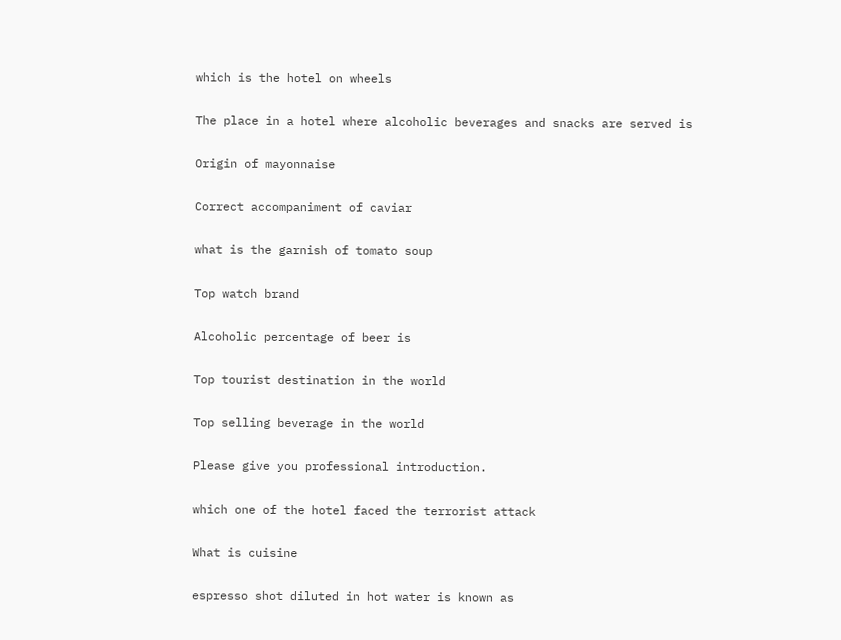which is the hotel on wheels

The place in a hotel where alcoholic beverages and snacks are served is

Origin of mayonnaise

Correct accompaniment of caviar

what is the garnish of tomato soup

Top watch brand

Alcoholic percentage of beer is

Top tourist destination in the world

Top selling beverage in the world

Please give you professional introduction.

which one of the hotel faced the terrorist attack

What is cuisine

espresso shot diluted in hot water is known as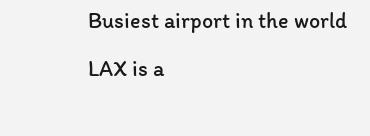Busiest airport in the world

LAX is a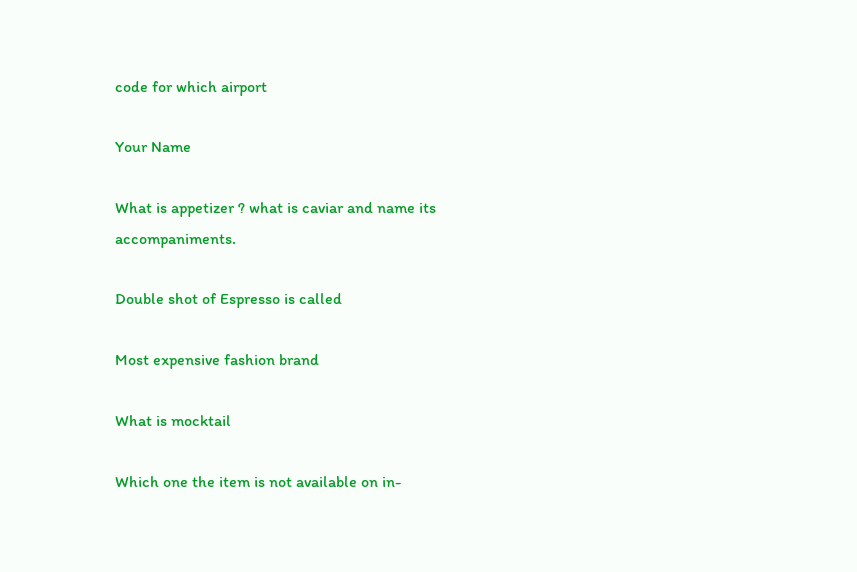code for which airport

Your Name

What is appetizer ? what is caviar and name its accompaniments.

Double shot of Espresso is called

Most expensive fashion brand

What is mocktail

Which one the item is not available on in-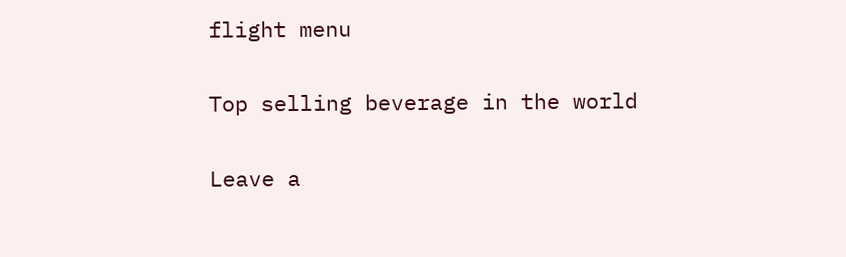flight menu

Top selling beverage in the world

Leave a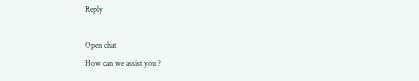Reply

Open chat
How can we assist you ?